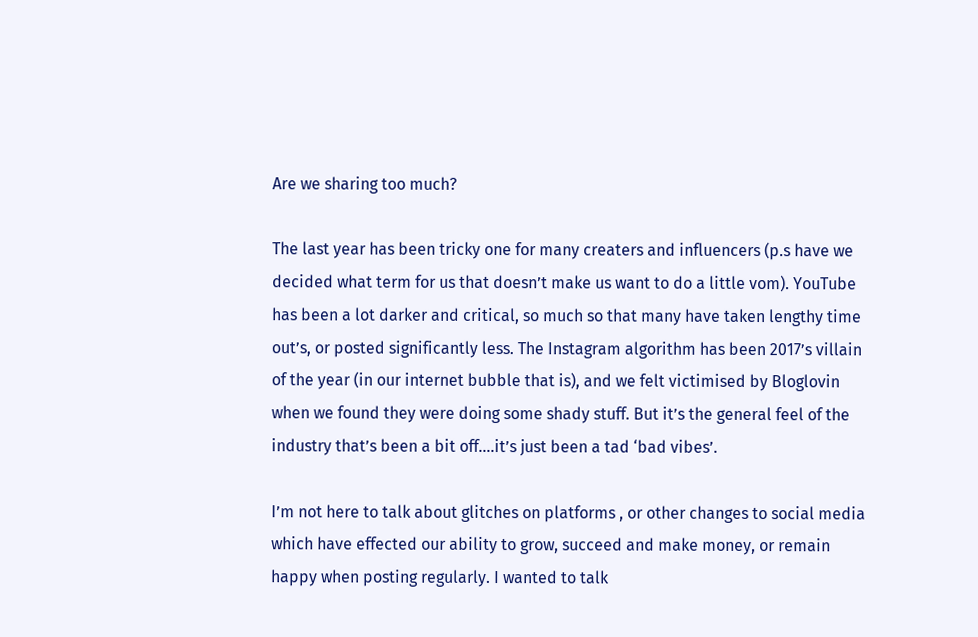Are we sharing too much?

The last year has been tricky one for many creaters and influencers (p.s have we decided what term for us that doesn’t make us want to do a little vom). YouTube has been a lot darker and critical, so much so that many have taken lengthy time out’s, or posted significantly less. The Instagram algorithm has been 2017’s villain of the year (in our internet bubble that is), and we felt victimised by Bloglovin when we found they were doing some shady stuff. But it’s the general feel of the industry that’s been a bit off….it’s just been a tad ‘bad vibes’.

I’m not here to talk about glitches on platforms , or other changes to social media which have effected our ability to grow, succeed and make money, or remain happy when posting regularly. I wanted to talk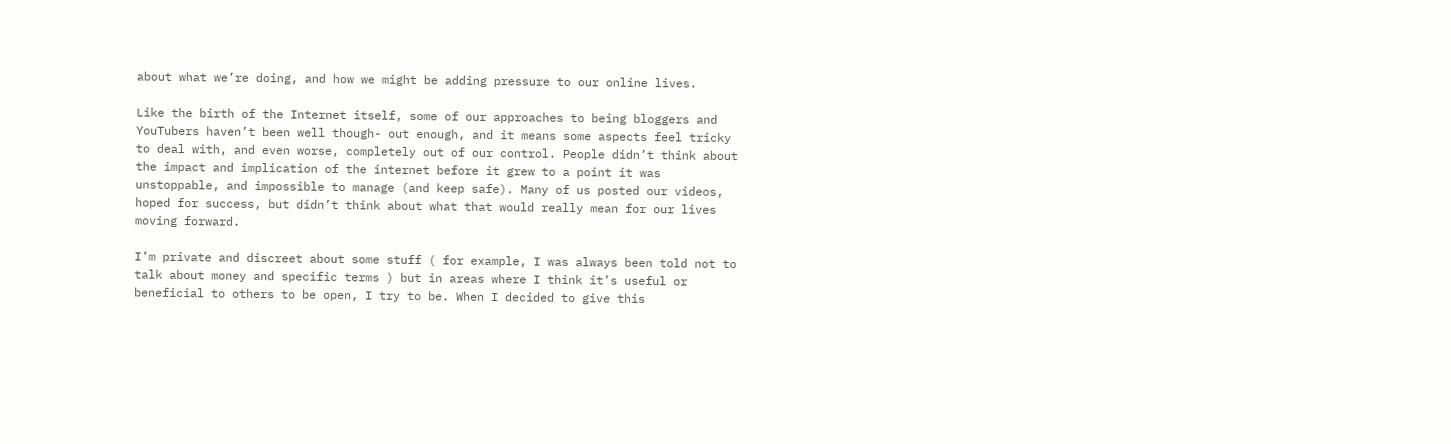about what we’re doing, and how we might be adding pressure to our online lives.

Like the birth of the Internet itself, some of our approaches to being bloggers and YouTubers haven’t been well though- out enough, and it means some aspects feel tricky to deal with, and even worse, completely out of our control. People didn’t think about the impact and implication of the internet before it grew to a point it was unstoppable, and impossible to manage (and keep safe). Many of us posted our videos, hoped for success, but didn’t think about what that would really mean for our lives moving forward.

I’m private and discreet about some stuff ( for example, I was always been told not to talk about money and specific terms ) but in areas where I think it’s useful or beneficial to others to be open, I try to be. When I decided to give this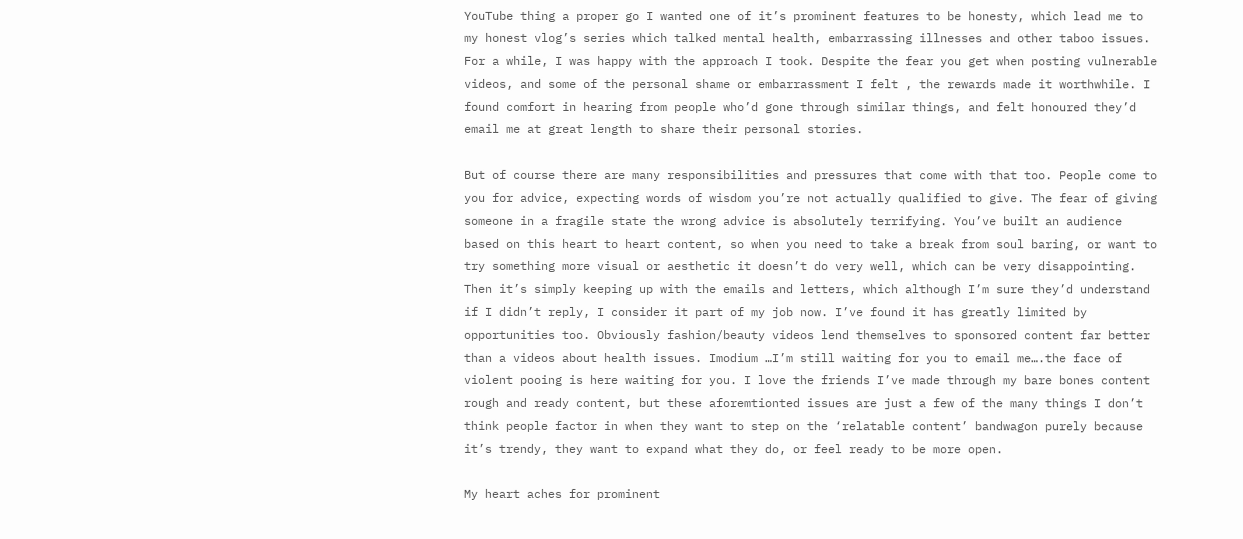YouTube thing a proper go I wanted one of it’s prominent features to be honesty, which lead me to my honest vlog’s series which talked mental health, embarrassing illnesses and other taboo issues. For a while, I was happy with the approach I took. Despite the fear you get when posting vulnerable videos, and some of the personal shame or embarrassment I felt , the rewards made it worthwhile. I found comfort in hearing from people who’d gone through similar things, and felt honoured they’d email me at great length to share their personal stories.

But of course there are many responsibilities and pressures that come with that too. People come to you for advice, expecting words of wisdom you’re not actually qualified to give. The fear of giving someone in a fragile state the wrong advice is absolutely terrifying. You’ve built an audience based on this heart to heart content, so when you need to take a break from soul baring, or want to try something more visual or aesthetic it doesn’t do very well, which can be very disappointing. Then it’s simply keeping up with the emails and letters, which although I’m sure they’d understand if I didn’t reply, I consider it part of my job now. I’ve found it has greatly limited by opportunities too. Obviously fashion/beauty videos lend themselves to sponsored content far better than a videos about health issues. Imodium …I’m still waiting for you to email me….the face of violent pooing is here waiting for you. I love the friends I’ve made through my bare bones content rough and ready content, but these aforemtionted issues are just a few of the many things I don’t think people factor in when they want to step on the ‘relatable content’ bandwagon purely because it’s trendy, they want to expand what they do, or feel ready to be more open.

My heart aches for prominent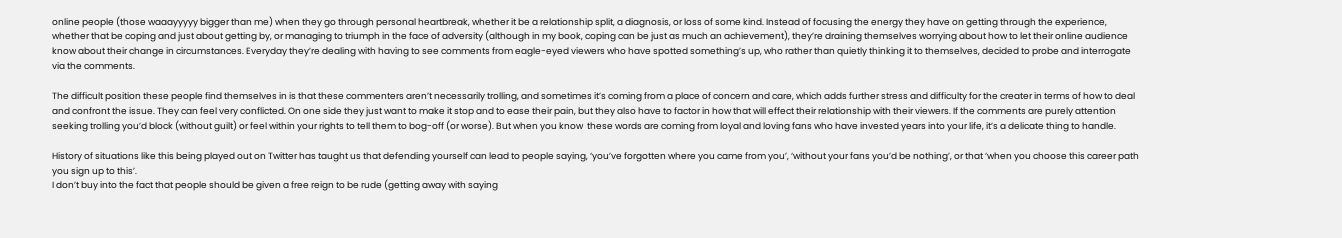online people (those waaayyyyy bigger than me) when they go through personal heartbreak, whether it be a relationship split, a diagnosis, or loss of some kind. Instead of focusing the energy they have on getting through the experience, whether that be coping and just about getting by, or managing to triumph in the face of adversity (although in my book, coping can be just as much an achievement), they’re draining themselves worrying about how to let their online audience know about their change in circumstances. Everyday they’re dealing with having to see comments from eagle-eyed viewers who have spotted something’s up, who rather than quietly thinking it to themselves, decided to probe and interrogate via the comments.

The difficult position these people find themselves in is that these commenters aren’t necessarily trolling, and sometimes it’s coming from a place of concern and care, which adds further stress and difficulty for the creater in terms of how to deal and confront the issue. They can feel very conflicted. On one side they just want to make it stop and to ease their pain, but they also have to factor in how that will effect their relationship with their viewers. If the comments are purely attention seeking trolling you’d block (without guilt) or feel within your rights to tell them to bog-off (or worse). But when you know  these words are coming from loyal and loving fans who have invested years into your life, it’s a delicate thing to handle.

History of situations like this being played out on Twitter has taught us that defending yourself can lead to people saying, ‘you’ve forgotten where you came from you’, ‘without your fans you’d be nothing’, or that ‘when you choose this career path you sign up to this’.
I don’t buy into the fact that people should be given a free reign to be rude (getting away with saying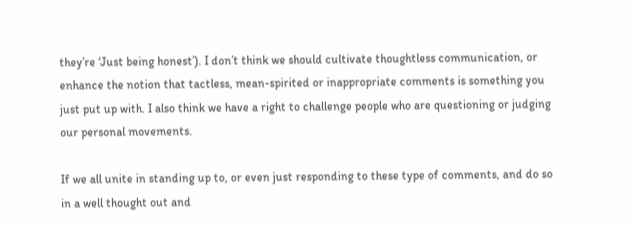they’re ‘Just being honest’). I don’t think we should cultivate thoughtless communication, or enhance the notion that tactless, mean-spirited or inappropriate comments is something you just put up with. I also think we have a right to challenge people who are questioning or judging our personal movements.

If we all unite in standing up to, or even just responding to these type of comments, and do so in a well thought out and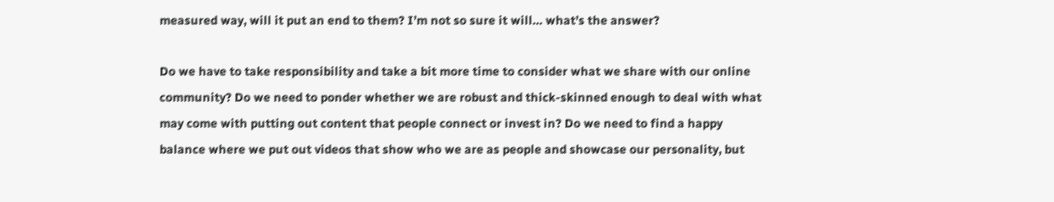measured way, will it put an end to them? I’m not so sure it will… what’s the answer?

Do we have to take responsibility and take a bit more time to consider what we share with our online community? Do we need to ponder whether we are robust and thick-skinned enough to deal with what may come with putting out content that people connect or invest in? Do we need to find a happy balance where we put out videos that show who we are as people and showcase our personality, but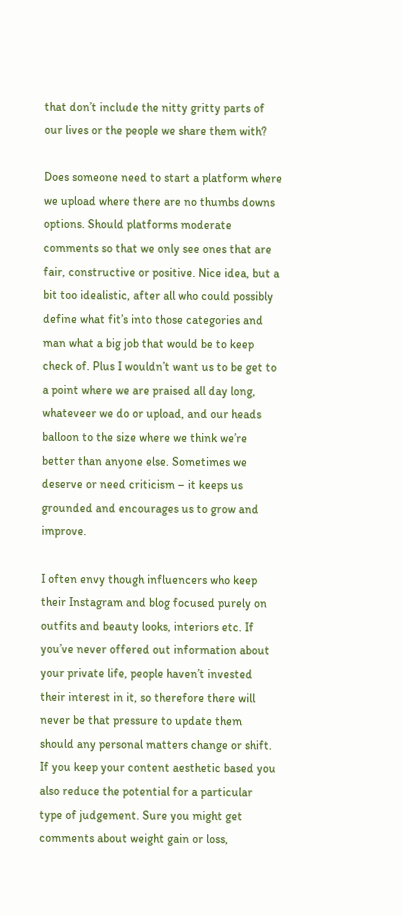that don’t include the nitty gritty parts of our lives or the people we share them with?

Does someone need to start a platform where we upload where there are no thumbs downs options. Should platforms moderate comments so that we only see ones that are fair, constructive or positive. Nice idea, but a bit too idealistic, after all who could possibly define what fit’s into those categories and man what a big job that would be to keep check of. Plus I wouldn’t want us to be get to a point where we are praised all day long, whateveer we do or upload, and our heads balloon to the size where we think we’re better than anyone else. Sometimes we deserve or need criticism – it keeps us grounded and encourages us to grow and improve.

I often envy though influencers who keep their Instagram and blog focused purely on outfits and beauty looks, interiors etc. If you’ve never offered out information about your private life, people haven’t invested their interest in it, so therefore there will never be that pressure to update them should any personal matters change or shift. If you keep your content aesthetic based you also reduce the potential for a particular type of judgement. Sure you might get comments about weight gain or loss,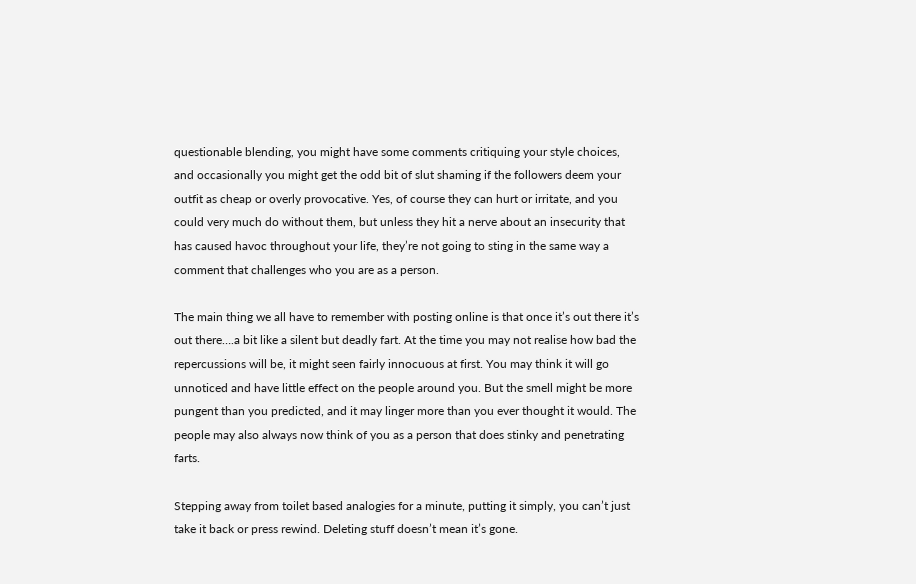questionable blending, you might have some comments critiquing your style choices, and occasionally you might get the odd bit of slut shaming if the followers deem your outfit as cheap or overly provocative. Yes, of course they can hurt or irritate, and you could very much do without them, but unless they hit a nerve about an insecurity that has caused havoc throughout your life, they’re not going to sting in the same way a comment that challenges who you are as a person.

The main thing we all have to remember with posting online is that once it’s out there it’s out there….a bit like a silent but deadly fart. At the time you may not realise how bad the repercussions will be, it might seen fairly innocuous at first. You may think it will go unnoticed and have little effect on the people around you. But the smell might be more pungent than you predicted, and it may linger more than you ever thought it would. The people may also always now think of you as a person that does stinky and penetrating farts.

Stepping away from toilet based analogies for a minute, putting it simply, you can’t just take it back or press rewind. Deleting stuff doesn’t mean it’s gone.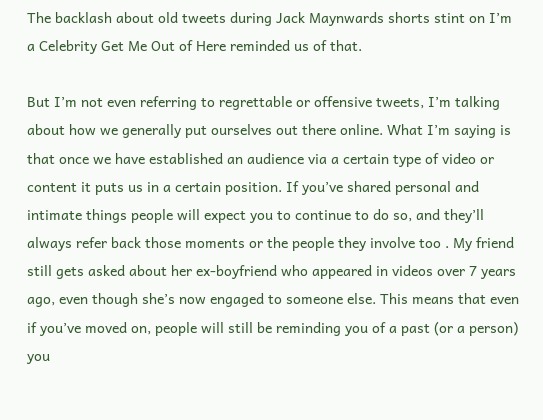The backlash about old tweets during Jack Maynwards shorts stint on I’m a Celebrity Get Me Out of Here reminded us of that.

But I’m not even referring to regrettable or offensive tweets, I’m talking about how we generally put ourselves out there online. What I’m saying is that once we have established an audience via a certain type of video or content it puts us in a certain position. If you’ve shared personal and intimate things people will expect you to continue to do so, and they’ll always refer back those moments or the people they involve too . My friend still gets asked about her ex-boyfriend who appeared in videos over 7 years ago, even though she’s now engaged to someone else. This means that even if you’ve moved on, people will still be reminding you of a past (or a person) you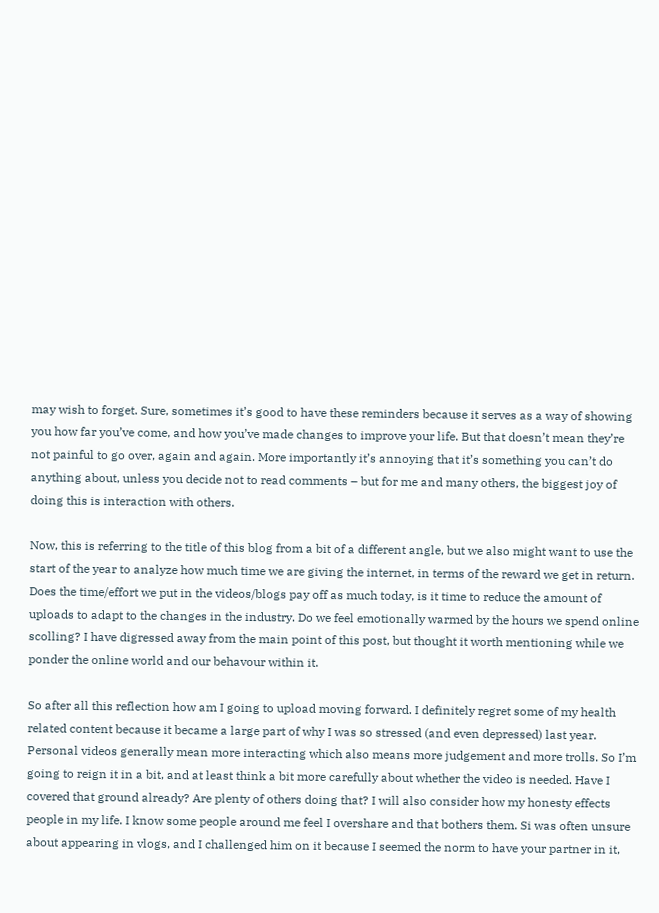may wish to forget. Sure, sometimes it’s good to have these reminders because it serves as a way of showing you how far you’ve come, and how you’ve made changes to improve your life. But that doesn’t mean they’re not painful to go over, again and again. More importantly it’s annoying that it’s something you can’t do anything about, unless you decide not to read comments – but for me and many others, the biggest joy of doing this is interaction with others.

Now, this is referring to the title of this blog from a bit of a different angle, but we also might want to use the start of the year to analyze how much time we are giving the internet, in terms of the reward we get in return. Does the time/effort we put in the videos/blogs pay off as much today, is it time to reduce the amount of uploads to adapt to the changes in the industry. Do we feel emotionally warmed by the hours we spend online scolling? I have digressed away from the main point of this post, but thought it worth mentioning while we ponder the online world and our behavour within it.

So after all this reflection how am I going to upload moving forward. I definitely regret some of my health related content because it became a large part of why I was so stressed (and even depressed) last year. Personal videos generally mean more interacting which also means more judgement and more trolls. So I’m going to reign it in a bit, and at least think a bit more carefully about whether the video is needed. Have I covered that ground already? Are plenty of others doing that? I will also consider how my honesty effects people in my life. I know some people around me feel I overshare and that bothers them. Si was often unsure about appearing in vlogs, and I challenged him on it because I seemed the norm to have your partner in it,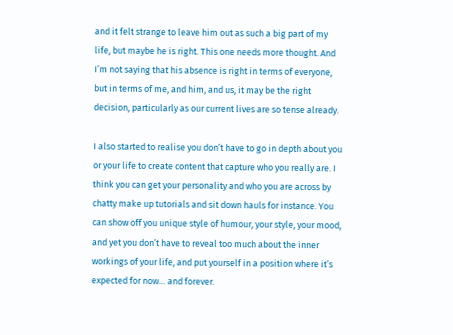and it felt strange to leave him out as such a big part of my life, but maybe he is right. This one needs more thought. And I’m not saying that his absence is right in terms of everyone, but in terms of me, and him, and us, it may be the right decision, particularly as our current lives are so tense already.

I also started to realise you don’t have to go in depth about you or your life to create content that capture who you really are. I think you can get your personality and who you are across by chatty make up tutorials and sit down hauls for instance. You can show off you unique style of humour, your style, your mood, and yet you don’t have to reveal too much about the inner workings of your life, and put yourself in a position where it’s expected for now… and forever.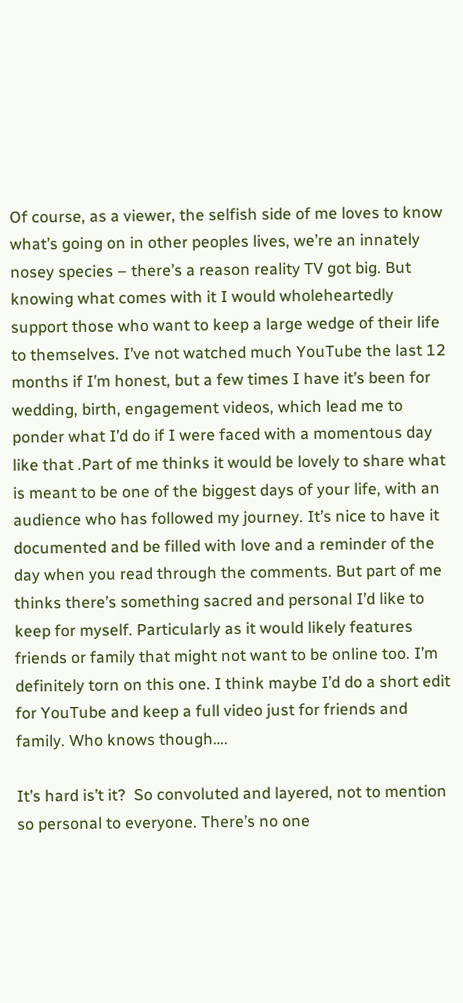Of course, as a viewer, the selfish side of me loves to know what’s going on in other peoples lives, we’re an innately nosey species – there’s a reason reality TV got big. But knowing what comes with it I would wholeheartedly support those who want to keep a large wedge of their life to themselves. I’ve not watched much YouTube the last 12 months if I’m honest, but a few times I have it’s been for wedding, birth, engagement videos, which lead me to ponder what I’d do if I were faced with a momentous day like that .Part of me thinks it would be lovely to share what is meant to be one of the biggest days of your life, with an audience who has followed my journey. It’s nice to have it documented and be filled with love and a reminder of the day when you read through the comments. But part of me thinks there’s something sacred and personal I’d like to keep for myself. Particularly as it would likely features friends or family that might not want to be online too. I’m definitely torn on this one. I think maybe I’d do a short edit for YouTube and keep a full video just for friends and family. Who knows though….

It’s hard is’t it?  So convoluted and layered, not to mention so personal to everyone. There’s no one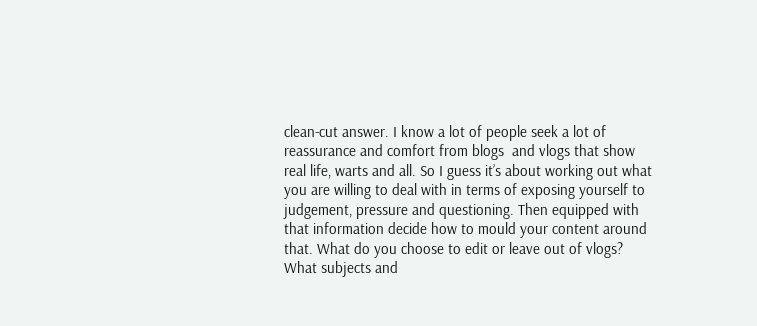clean-cut answer. I know a lot of people seek a lot of reassurance and comfort from blogs  and vlogs that show real life, warts and all. So I guess it’s about working out what you are willing to deal with in terms of exposing yourself to judgement, pressure and questioning. Then equipped with that information decide how to mould your content around that. What do you choose to edit or leave out of vlogs? What subjects and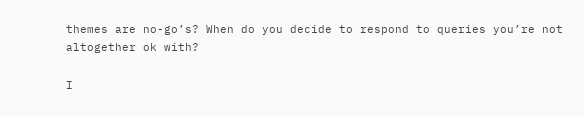themes are no-go’s? When do you decide to respond to queries you’re not altogether ok with?

I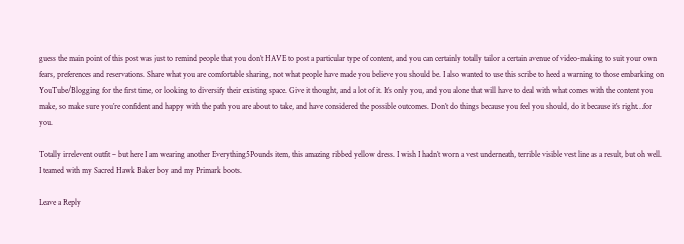guess the main point of this post was just to remind people that you don’t HAVE to post a particular type of content, and you can certainly totally tailor a certain avenue of video-making to suit your own fears, preferences and reservations. Share what you are comfortable sharing, not what people have made you believe you should be. I also wanted to use this scribe to heed a warning to those embarking on YouTube/Blogging for the first time, or looking to diversify their existing space. Give it thought, and a lot of it. It’s only you, and you alone that will have to deal with what comes with the content you make, so make sure you’re confident and happy with the path you are about to take, and have considered the possible outcomes. Don’t do things because you feel you should, do it because it’s right…for you.

Totally irrelevent outfit – but here I am wearing another Everything5Pounds item, this amazing ribbed yellow dress. I wish I hadn’t worn a vest underneath, terrible visible vest line as a result, but oh well. I teamed with my Sacred Hawk Baker boy and my Primark boots.

Leave a Reply